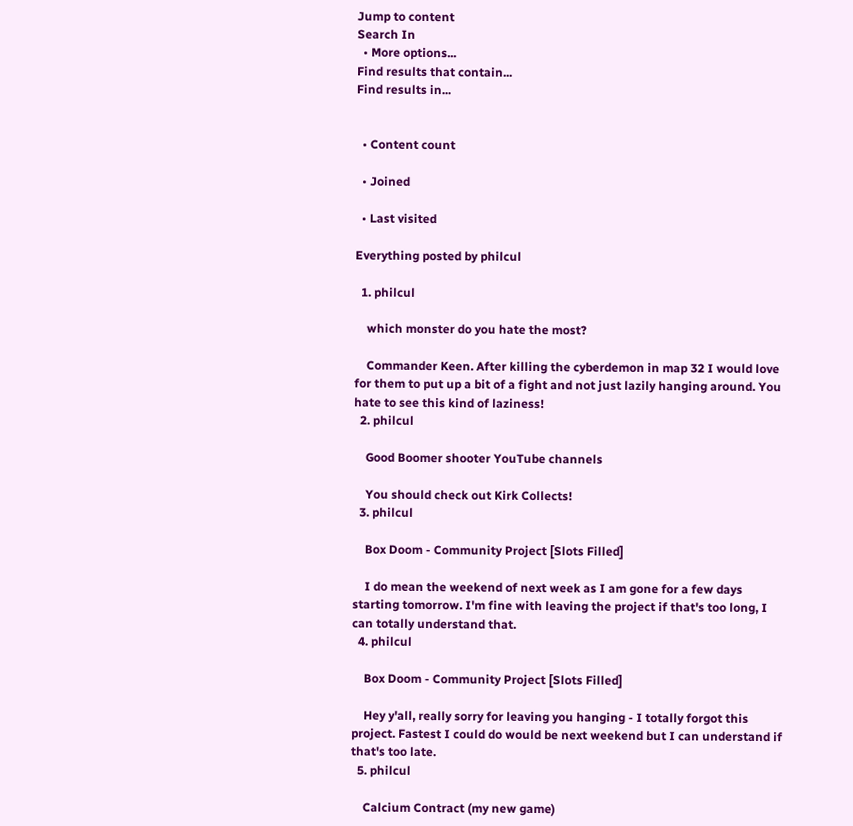Jump to content
Search In
  • More options...
Find results that contain...
Find results in...


  • Content count

  • Joined

  • Last visited

Everything posted by philcul

  1. philcul

    which monster do you hate the most?

    Commander Keen. After killing the cyberdemon in map 32 I would love for them to put up a bit of a fight and not just lazily hanging around. You hate to see this kind of laziness!
  2. philcul

    Good Boomer shooter YouTube channels

    You should check out Kirk Collects!
  3. philcul

    Box Doom - Community Project [Slots Filled]

    I do mean the weekend of next week as I am gone for a few days starting tomorrow. I'm fine with leaving the project if that's too long, I can totally understand that.
  4. philcul

    Box Doom - Community Project [Slots Filled]

    Hey y'all, really sorry for leaving you hanging - I totally forgot this project. Fastest I could do would be next weekend but I can understand if that's too late.
  5. philcul

    Calcium Contract (my new game)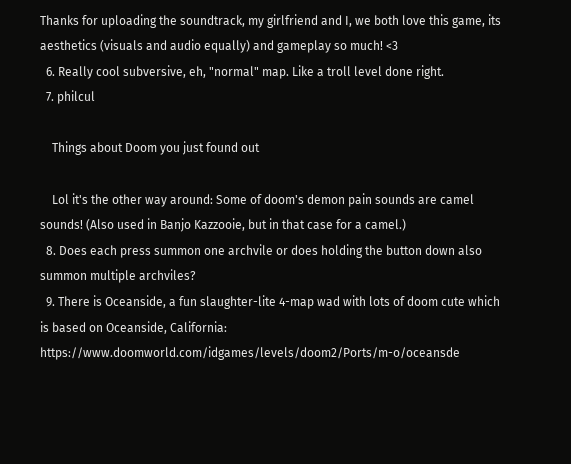Thanks for uploading the soundtrack, my girlfriend and I, we both love this game, its aesthetics (visuals and audio equally) and gameplay so much! <3
  6. Really cool subversive, eh, "normal" map. Like a troll level done right.
  7. philcul

    Things about Doom you just found out

    Lol it's the other way around: Some of doom's demon pain sounds are camel sounds! (Also used in Banjo Kazzooie, but in that case for a camel.)
  8. Does each press summon one archvile or does holding the button down also summon multiple archviles?
  9. There is Oceanside, a fun slaughter-lite 4-map wad with lots of doom cute which is based on Oceanside, California: https://www.doomworld.com/idgames/levels/doom2/Ports/m-o/oceansde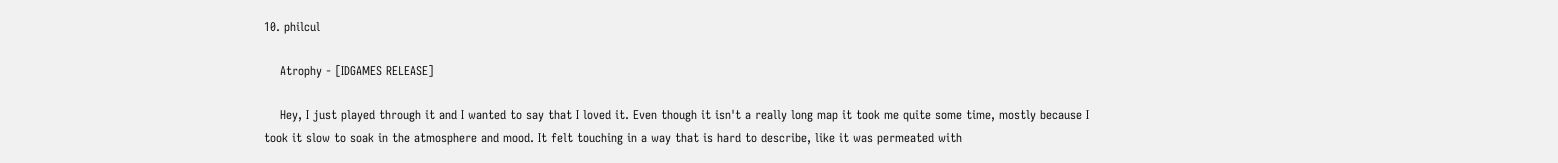10. philcul

    Atrophy - [IDGAMES RELEASE]

    Hey, I just played through it and I wanted to say that I loved it. Even though it isn't a really long map it took me quite some time, mostly because I took it slow to soak in the atmosphere and mood. It felt touching in a way that is hard to describe, like it was permeated with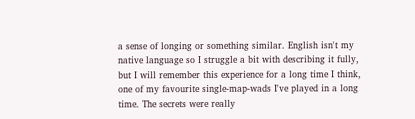a sense of longing or something similar. English isn't my native language so I struggle a bit with describing it fully, but I will remember this experience for a long time I think, one of my favourite single-map-wads I've played in a long time. The secrets were really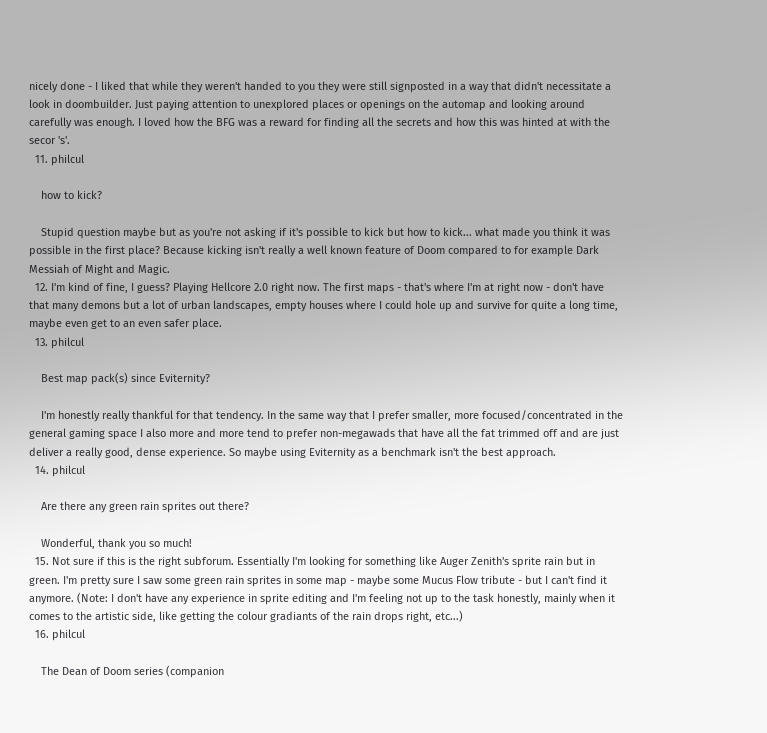nicely done - I liked that while they weren't handed to you they were still signposted in a way that didn't necessitate a look in doombuilder. Just paying attention to unexplored places or openings on the automap and looking around carefully was enough. I loved how the BFG was a reward for finding all the secrets and how this was hinted at with the secor 's'.
  11. philcul

    how to kick?

    Stupid question maybe but as you're not asking if it's possible to kick but how to kick... what made you think it was possible in the first place? Because kicking isn't really a well known feature of Doom compared to for example Dark Messiah of Might and Magic.
  12. I'm kind of fine, I guess? Playing Hellcore 2.0 right now. The first maps - that's where I'm at right now - don't have that many demons but a lot of urban landscapes, empty houses where I could hole up and survive for quite a long time, maybe even get to an even safer place.
  13. philcul

    Best map pack(s) since Eviternity?

    I'm honestly really thankful for that tendency. In the same way that I prefer smaller, more focused/concentrated in the general gaming space I also more and more tend to prefer non-megawads that have all the fat trimmed off and are just deliver a really good, dense experience. So maybe using Eviternity as a benchmark isn't the best approach.
  14. philcul

    Are there any green rain sprites out there?

    Wonderful, thank you so much!
  15. Not sure if this is the right subforum. Essentially I'm looking for something like Auger Zenith's sprite rain but in green. I'm pretty sure I saw some green rain sprites in some map - maybe some Mucus Flow tribute - but I can't find it anymore. (Note: I don't have any experience in sprite editing and I'm feeling not up to the task honestly, mainly when it comes to the artistic side, like getting the colour gradiants of the rain drops right, etc...)
  16. philcul

    The Dean of Doom series (companion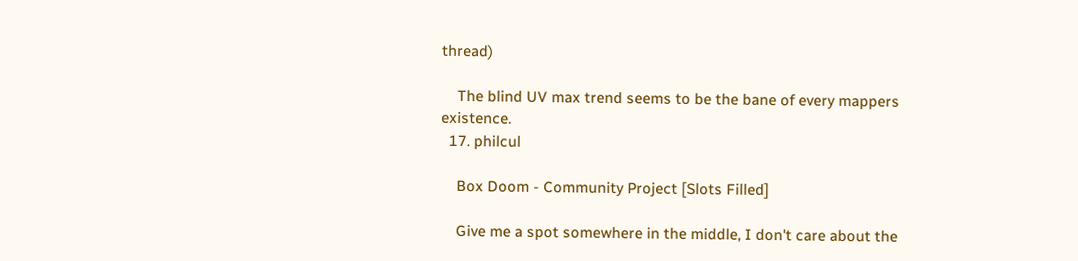thread)

    The blind UV max trend seems to be the bane of every mappers existence.
  17. philcul

    Box Doom - Community Project [Slots Filled]

    Give me a spot somewhere in the middle, I don't care about the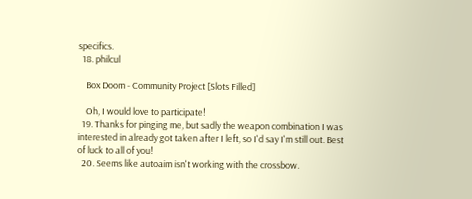specifics.
  18. philcul

    Box Doom - Community Project [Slots Filled]

    Oh, I would love to participate!
  19. Thanks for pinging me, but sadly the weapon combination I was interested in already got taken after I left, so I'd say I'm still out. Best of luck to all of you!
  20. Seems like autoaim isn't working with the crossbow.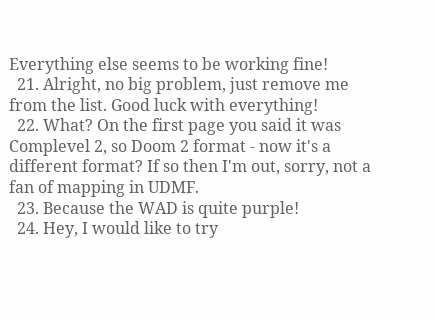Everything else seems to be working fine!
  21. Alright, no big problem, just remove me from the list. Good luck with everything!
  22. What? On the first page you said it was Complevel 2, so Doom 2 format - now it's a different format? If so then I'm out, sorry, not a fan of mapping in UDMF.
  23. Because the WAD is quite purple!
  24. Hey, I would like to try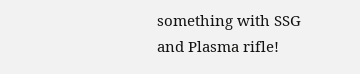something with SSG and Plasma rifle!